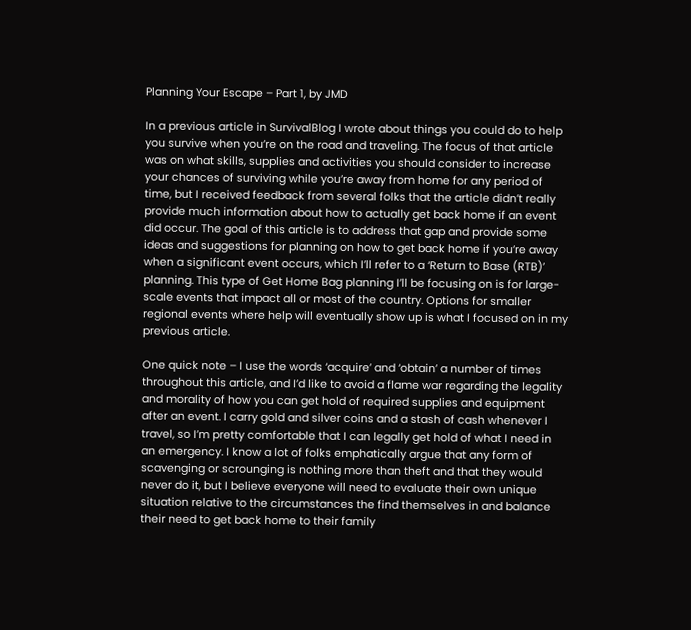Planning Your Escape – Part 1, by JMD

In a previous article in SurvivalBlog I wrote about things you could do to help you survive when you’re on the road and traveling. The focus of that article was on what skills, supplies and activities you should consider to increase your chances of surviving while you’re away from home for any period of time, but I received feedback from several folks that the article didn’t really provide much information about how to actually get back home if an event did occur. The goal of this article is to address that gap and provide some ideas and suggestions for planning on how to get back home if you’re away when a significant event occurs, which I’ll refer to a ‘Return to Base (RTB)’ planning. This type of Get Home Bag planning I’ll be focusing on is for large-scale events that impact all or most of the country. Options for smaller regional events where help will eventually show up is what I focused on in my previous article.

One quick note – I use the words ‘acquire’ and ‘obtain’ a number of times throughout this article, and I’d like to avoid a flame war regarding the legality and morality of how you can get hold of required supplies and equipment after an event. I carry gold and silver coins and a stash of cash whenever I travel, so I’m pretty comfortable that I can legally get hold of what I need in an emergency. I know a lot of folks emphatically argue that any form of scavenging or scrounging is nothing more than theft and that they would never do it, but I believe everyone will need to evaluate their own unique situation relative to the circumstances the find themselves in and balance their need to get back home to their family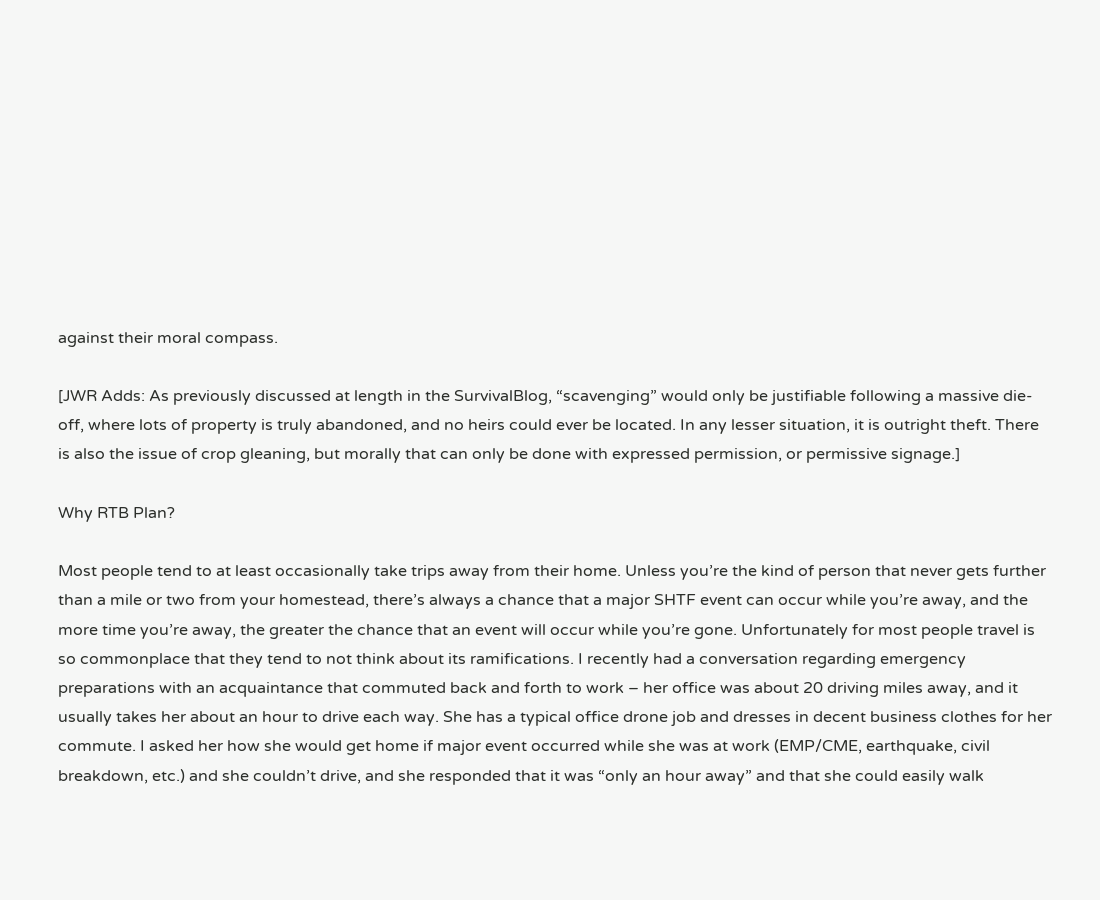against their moral compass.

[JWR Adds: As previously discussed at length in the SurvivalBlog, “scavenging” would only be justifiable following a massive die-off, where lots of property is truly abandoned, and no heirs could ever be located. In any lesser situation, it is outright theft. There is also the issue of crop gleaning, but morally that can only be done with expressed permission, or permissive signage.]

Why RTB Plan?

Most people tend to at least occasionally take trips away from their home. Unless you’re the kind of person that never gets further than a mile or two from your homestead, there’s always a chance that a major SHTF event can occur while you’re away, and the more time you’re away, the greater the chance that an event will occur while you’re gone. Unfortunately for most people travel is so commonplace that they tend to not think about its ramifications. I recently had a conversation regarding emergency preparations with an acquaintance that commuted back and forth to work – her office was about 20 driving miles away, and it usually takes her about an hour to drive each way. She has a typical office drone job and dresses in decent business clothes for her commute. I asked her how she would get home if major event occurred while she was at work (EMP/CME, earthquake, civil breakdown, etc.) and she couldn’t drive, and she responded that it was “only an hour away” and that she could easily walk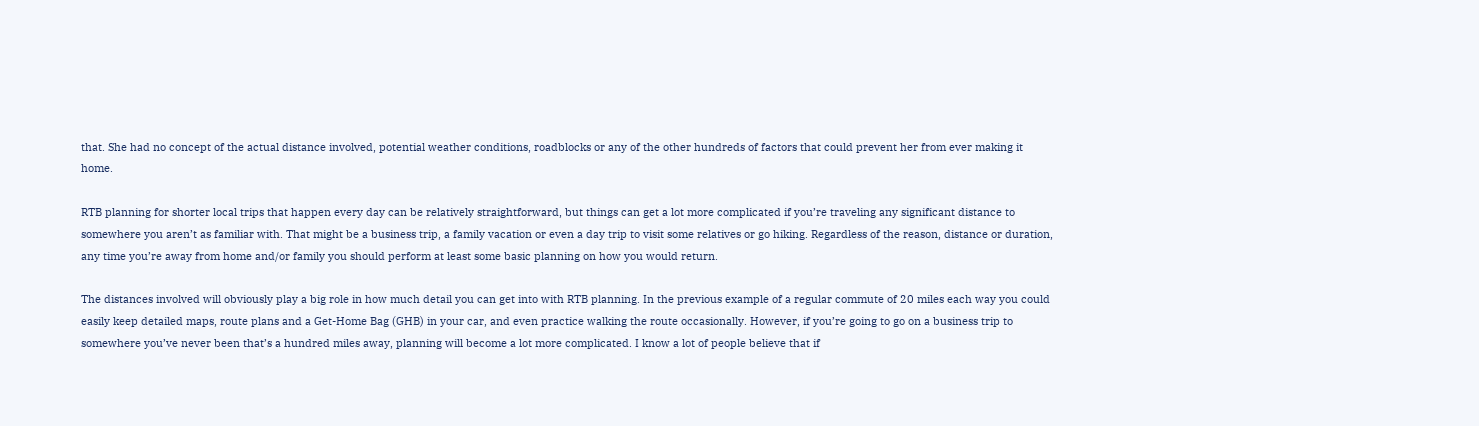that. She had no concept of the actual distance involved, potential weather conditions, roadblocks or any of the other hundreds of factors that could prevent her from ever making it home.

RTB planning for shorter local trips that happen every day can be relatively straightforward, but things can get a lot more complicated if you’re traveling any significant distance to somewhere you aren’t as familiar with. That might be a business trip, a family vacation or even a day trip to visit some relatives or go hiking. Regardless of the reason, distance or duration, any time you’re away from home and/or family you should perform at least some basic planning on how you would return.

The distances involved will obviously play a big role in how much detail you can get into with RTB planning. In the previous example of a regular commute of 20 miles each way you could easily keep detailed maps, route plans and a Get-Home Bag (GHB) in your car, and even practice walking the route occasionally. However, if you’re going to go on a business trip to somewhere you’ve never been that’s a hundred miles away, planning will become a lot more complicated. I know a lot of people believe that if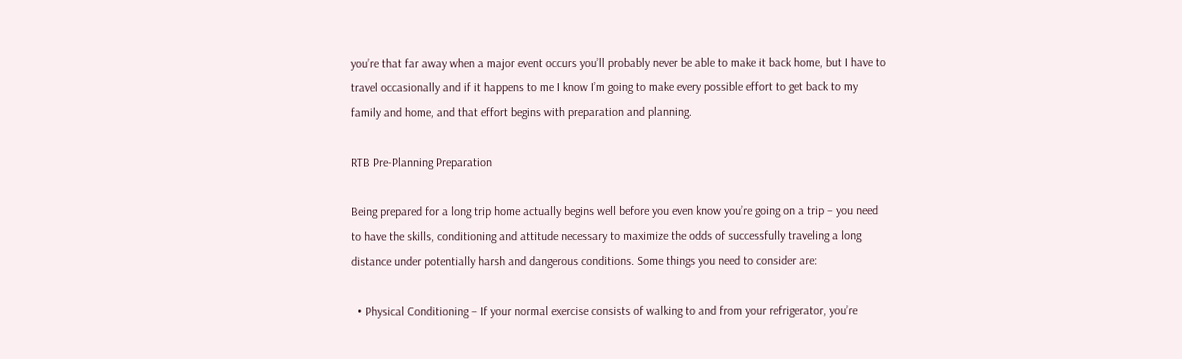you’re that far away when a major event occurs you’ll probably never be able to make it back home, but I have to travel occasionally and if it happens to me I know I’m going to make every possible effort to get back to my family and home, and that effort begins with preparation and planning.

RTB Pre-Planning Preparation

Being prepared for a long trip home actually begins well before you even know you’re going on a trip – you need to have the skills, conditioning and attitude necessary to maximize the odds of successfully traveling a long distance under potentially harsh and dangerous conditions. Some things you need to consider are:

  • Physical Conditioning – If your normal exercise consists of walking to and from your refrigerator, you’re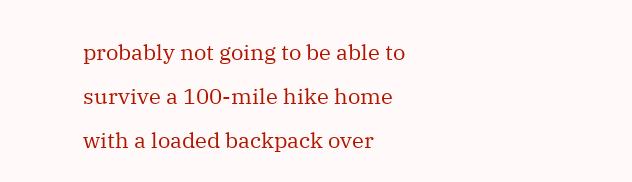probably not going to be able to survive a 100-mile hike home with a loaded backpack over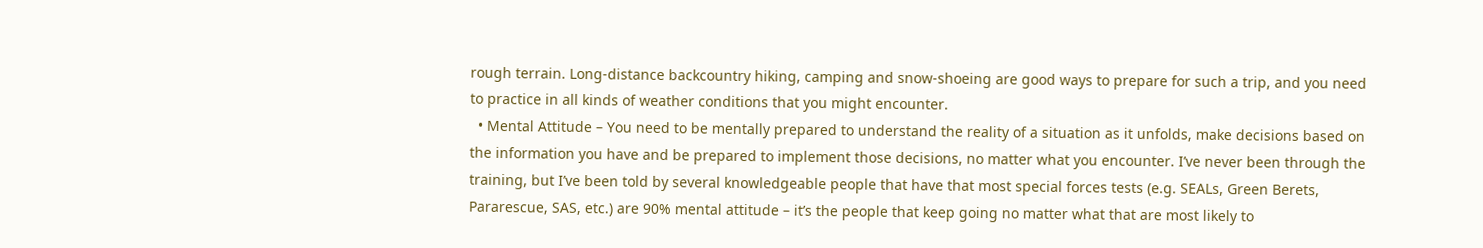rough terrain. Long-distance backcountry hiking, camping and snow-shoeing are good ways to prepare for such a trip, and you need to practice in all kinds of weather conditions that you might encounter.
  • Mental Attitude – You need to be mentally prepared to understand the reality of a situation as it unfolds, make decisions based on the information you have and be prepared to implement those decisions, no matter what you encounter. I’ve never been through the training, but I’ve been told by several knowledgeable people that have that most special forces tests (e.g. SEALs, Green Berets, Pararescue, SAS, etc.) are 90% mental attitude – it’s the people that keep going no matter what that are most likely to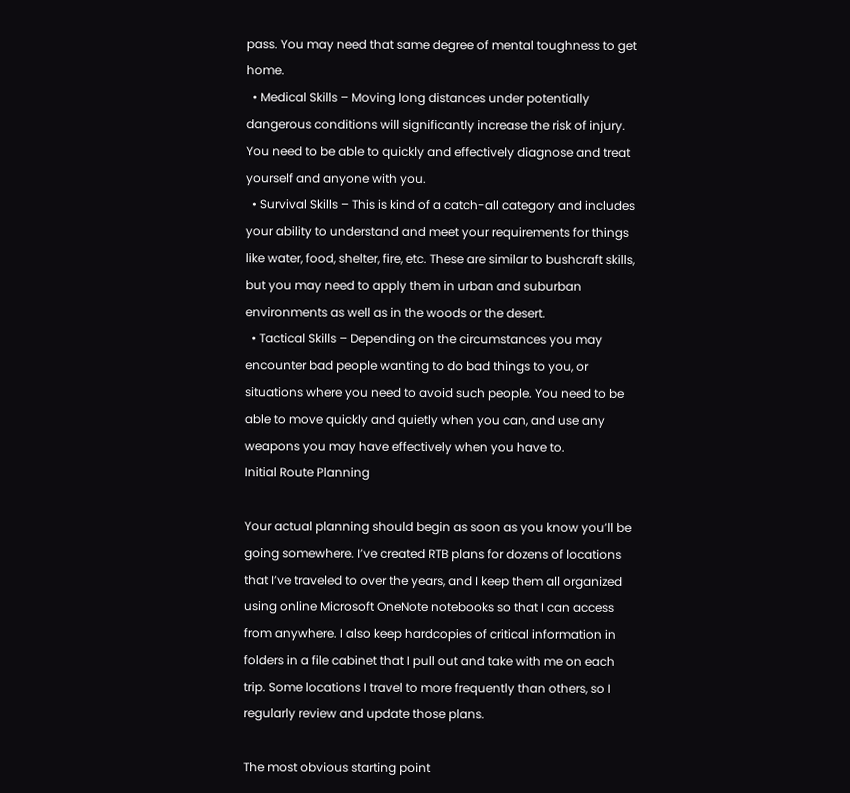pass. You may need that same degree of mental toughness to get home.
  • Medical Skills – Moving long distances under potentially dangerous conditions will significantly increase the risk of injury. You need to be able to quickly and effectively diagnose and treat yourself and anyone with you.
  • Survival Skills – This is kind of a catch-all category and includes your ability to understand and meet your requirements for things like water, food, shelter, fire, etc. These are similar to bushcraft skills, but you may need to apply them in urban and suburban environments as well as in the woods or the desert.
  • Tactical Skills – Depending on the circumstances you may encounter bad people wanting to do bad things to you, or situations where you need to avoid such people. You need to be able to move quickly and quietly when you can, and use any weapons you may have effectively when you have to.
Initial Route Planning

Your actual planning should begin as soon as you know you’ll be going somewhere. I’ve created RTB plans for dozens of locations that I’ve traveled to over the years, and I keep them all organized using online Microsoft OneNote notebooks so that I can access from anywhere. I also keep hardcopies of critical information in folders in a file cabinet that I pull out and take with me on each trip. Some locations I travel to more frequently than others, so I regularly review and update those plans.

The most obvious starting point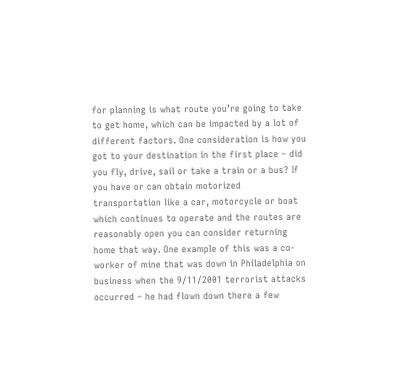for planning is what route you’re going to take to get home, which can be impacted by a lot of different factors. One consideration is how you got to your destination in the first place – did you fly, drive, sail or take a train or a bus? If you have or can obtain motorized transportation like a car, motorcycle or boat which continues to operate and the routes are reasonably open you can consider returning home that way. One example of this was a co-worker of mine that was down in Philadelphia on business when the 9/11/2001 terrorist attacks occurred – he had flown down there a few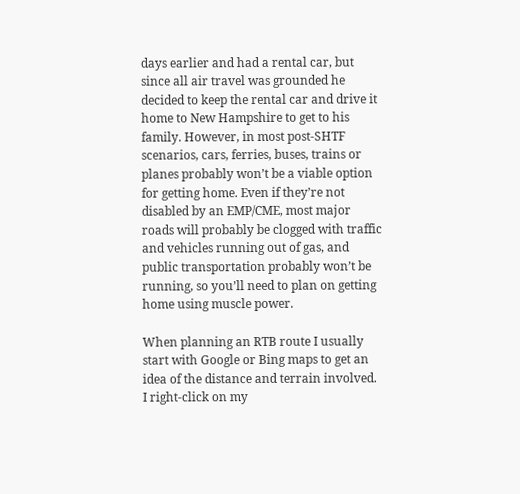days earlier and had a rental car, but since all air travel was grounded he decided to keep the rental car and drive it home to New Hampshire to get to his family. However, in most post-SHTF scenarios, cars, ferries, buses, trains or planes probably won’t be a viable option for getting home. Even if they’re not disabled by an EMP/CME, most major roads will probably be clogged with traffic and vehicles running out of gas, and public transportation probably won’t be running, so you’ll need to plan on getting home using muscle power.

When planning an RTB route I usually start with Google or Bing maps to get an idea of the distance and terrain involved. I right-click on my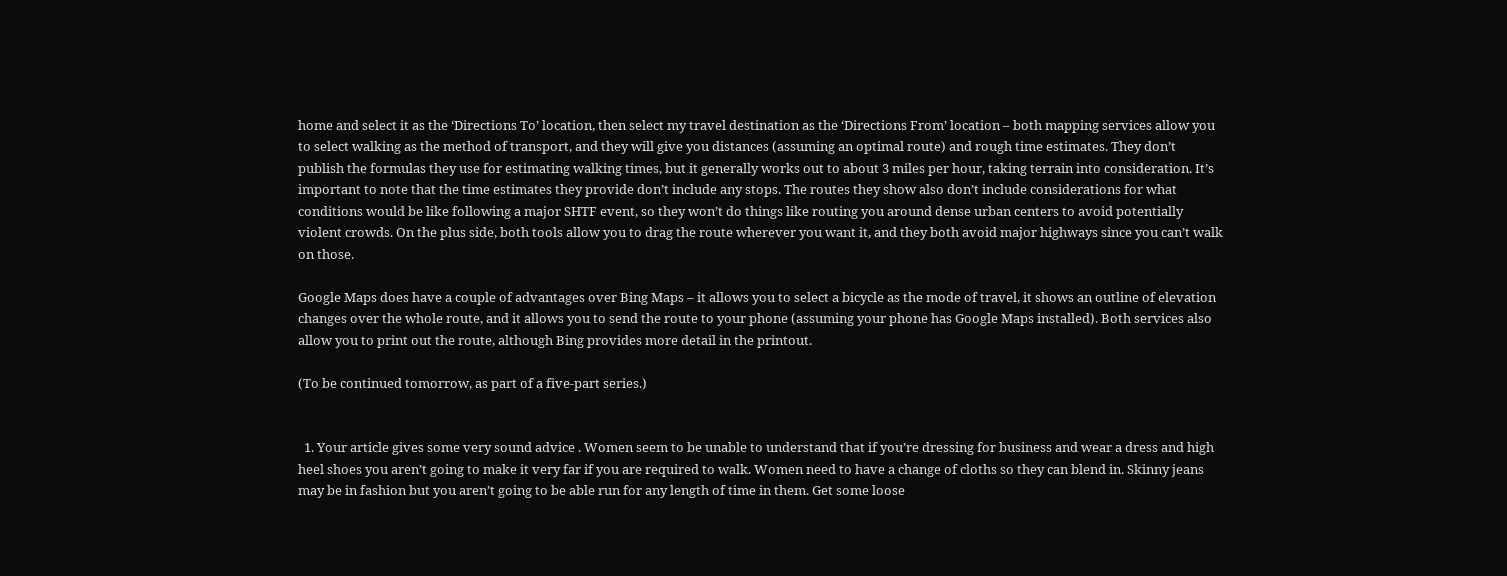home and select it as the ‘Directions To’ location, then select my travel destination as the ‘Directions From’ location – both mapping services allow you to select walking as the method of transport, and they will give you distances (assuming an optimal route) and rough time estimates. They don’t publish the formulas they use for estimating walking times, but it generally works out to about 3 miles per hour, taking terrain into consideration. It’s important to note that the time estimates they provide don’t include any stops. The routes they show also don’t include considerations for what conditions would be like following a major SHTF event, so they won’t do things like routing you around dense urban centers to avoid potentially violent crowds. On the plus side, both tools allow you to drag the route wherever you want it, and they both avoid major highways since you can’t walk on those.

Google Maps does have a couple of advantages over Bing Maps – it allows you to select a bicycle as the mode of travel, it shows an outline of elevation changes over the whole route, and it allows you to send the route to your phone (assuming your phone has Google Maps installed). Both services also allow you to print out the route, although Bing provides more detail in the printout.

(To be continued tomorrow, as part of a five-part series.)


  1. Your article gives some very sound advice . Women seem to be unable to understand that if you’re dressing for business and wear a dress and high heel shoes you aren’t going to make it very far if you are required to walk. Women need to have a change of cloths so they can blend in. Skinny jeans may be in fashion but you aren’t going to be able run for any length of time in them. Get some loose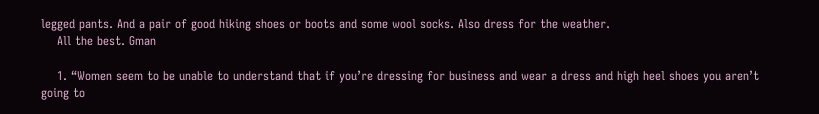legged pants. And a pair of good hiking shoes or boots and some wool socks. Also dress for the weather.
    All the best. Gman

    1. “Women seem to be unable to understand that if you’re dressing for business and wear a dress and high heel shoes you aren’t going to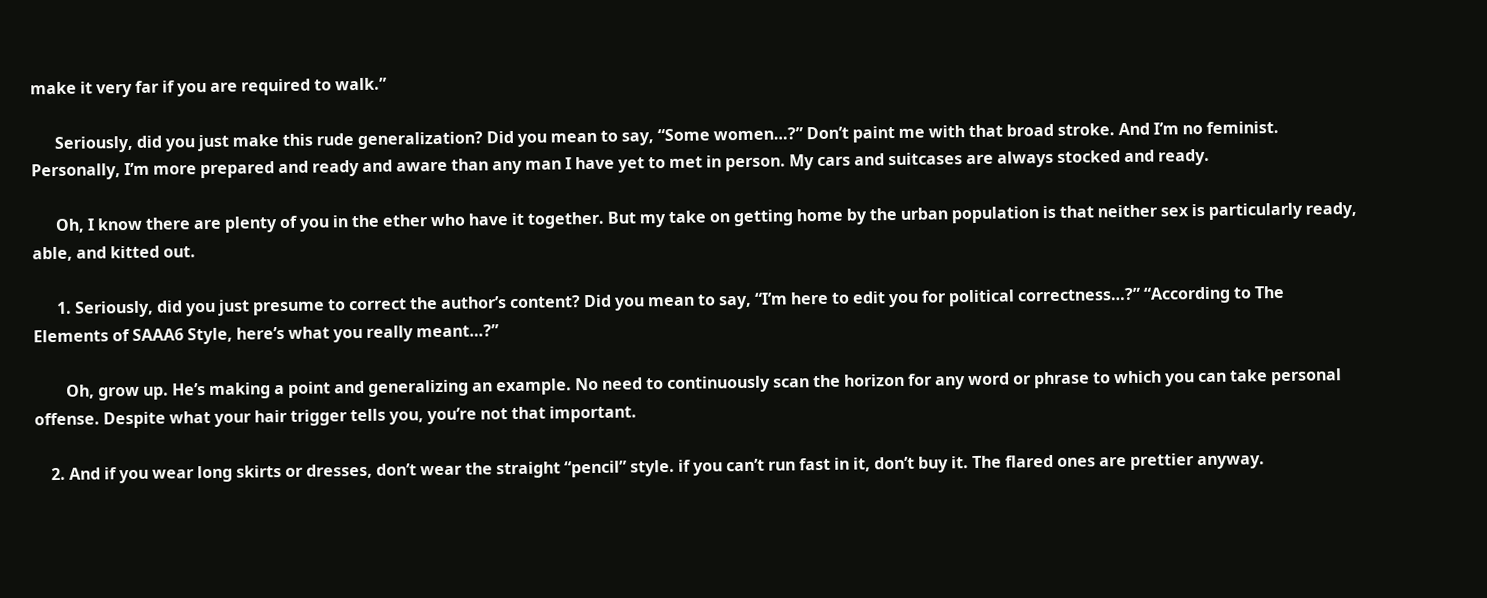make it very far if you are required to walk.”

      Seriously, did you just make this rude generalization? Did you mean to say, “Some women…?” Don’t paint me with that broad stroke. And I’m no feminist. Personally, I’m more prepared and ready and aware than any man I have yet to met in person. My cars and suitcases are always stocked and ready.

      Oh, I know there are plenty of you in the ether who have it together. But my take on getting home by the urban population is that neither sex is particularly ready, able, and kitted out.

      1. Seriously, did you just presume to correct the author’s content? Did you mean to say, “I’m here to edit you for political correctness…?” “According to The Elements of SAAA6 Style, here’s what you really meant…?”

        Oh, grow up. He’s making a point and generalizing an example. No need to continuously scan the horizon for any word or phrase to which you can take personal offense. Despite what your hair trigger tells you, you’re not that important.

    2. And if you wear long skirts or dresses, don’t wear the straight “pencil” style. if you can’t run fast in it, don’t buy it. The flared ones are prettier anyway.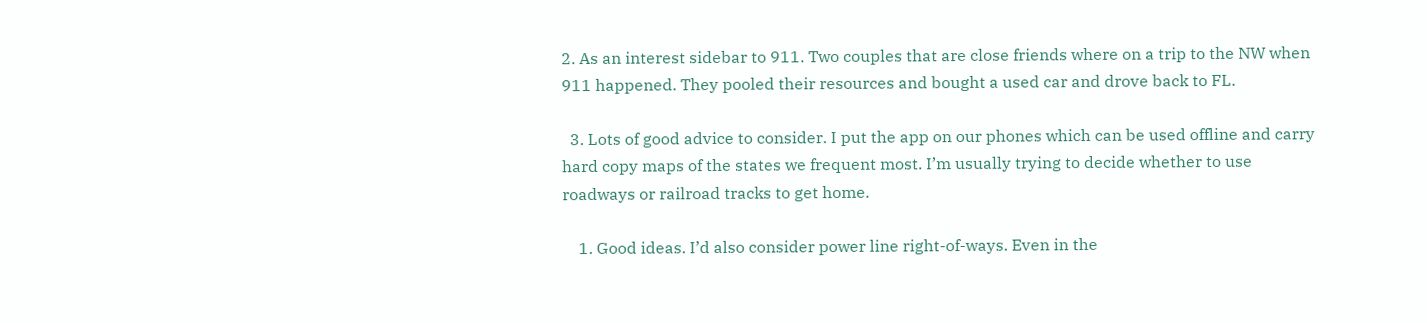2. As an interest sidebar to 911. Two couples that are close friends where on a trip to the NW when 911 happened. They pooled their resources and bought a used car and drove back to FL.

  3. Lots of good advice to consider. I put the app on our phones which can be used offline and carry hard copy maps of the states we frequent most. I’m usually trying to decide whether to use roadways or railroad tracks to get home.

    1. Good ideas. I’d also consider power line right-of-ways. Even in the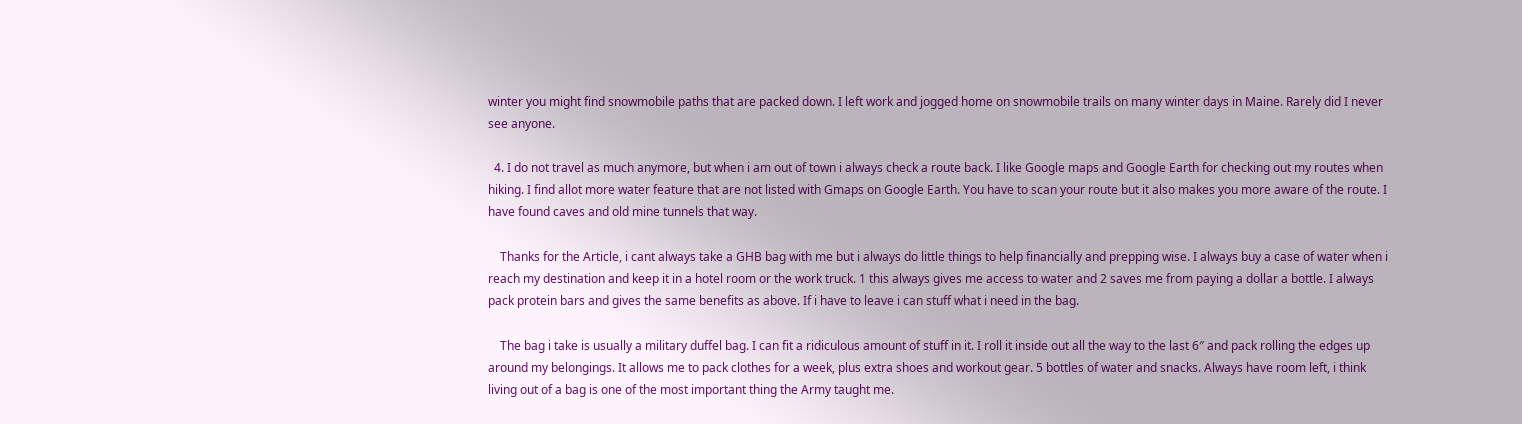winter you might find snowmobile paths that are packed down. I left work and jogged home on snowmobile trails on many winter days in Maine. Rarely did I never see anyone.

  4. I do not travel as much anymore, but when i am out of town i always check a route back. I like Google maps and Google Earth for checking out my routes when hiking. I find allot more water feature that are not listed with Gmaps on Google Earth. You have to scan your route but it also makes you more aware of the route. I have found caves and old mine tunnels that way.

    Thanks for the Article, i cant always take a GHB bag with me but i always do little things to help financially and prepping wise. I always buy a case of water when i reach my destination and keep it in a hotel room or the work truck. 1 this always gives me access to water and 2 saves me from paying a dollar a bottle. I always pack protein bars and gives the same benefits as above. If i have to leave i can stuff what i need in the bag.

    The bag i take is usually a military duffel bag. I can fit a ridiculous amount of stuff in it. I roll it inside out all the way to the last 6″ and pack rolling the edges up around my belongings. It allows me to pack clothes for a week, plus extra shoes and workout gear. 5 bottles of water and snacks. Always have room left, i think living out of a bag is one of the most important thing the Army taught me.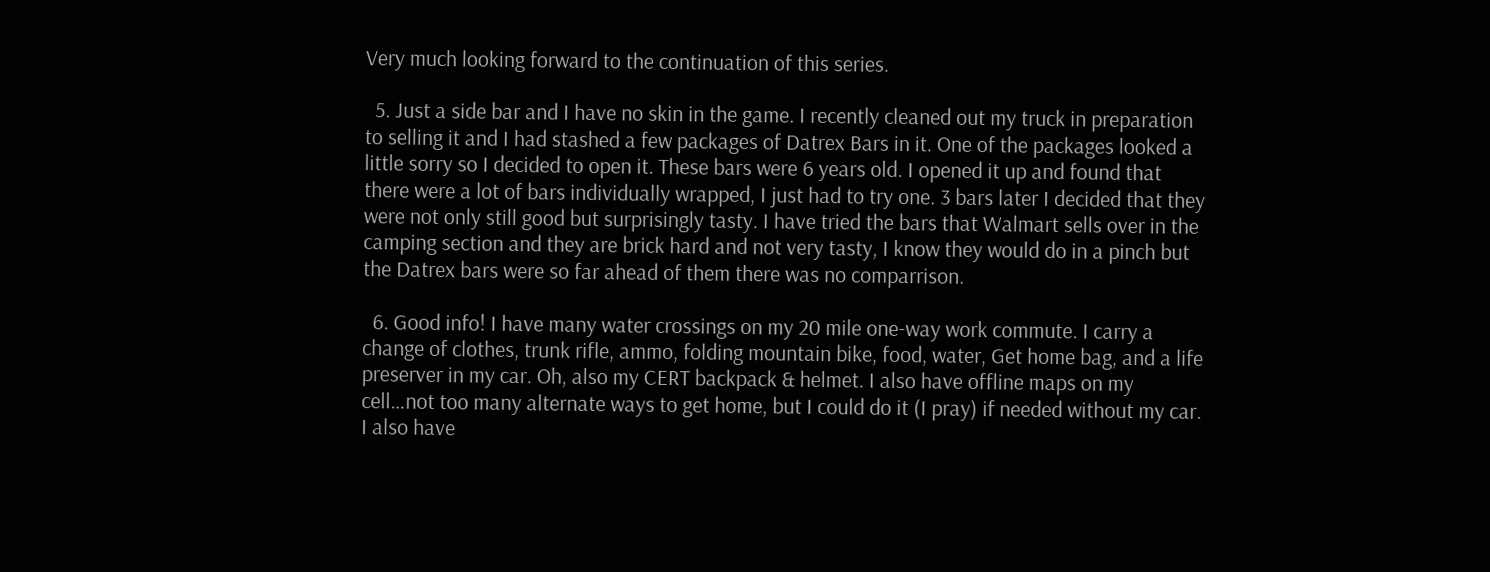Very much looking forward to the continuation of this series.

  5. Just a side bar and I have no skin in the game. I recently cleaned out my truck in preparation to selling it and I had stashed a few packages of Datrex Bars in it. One of the packages looked a little sorry so I decided to open it. These bars were 6 years old. I opened it up and found that there were a lot of bars individually wrapped, I just had to try one. 3 bars later I decided that they were not only still good but surprisingly tasty. I have tried the bars that Walmart sells over in the camping section and they are brick hard and not very tasty, I know they would do in a pinch but the Datrex bars were so far ahead of them there was no comparrison.

  6. Good info! I have many water crossings on my 20 mile one-way work commute. I carry a change of clothes, trunk rifle, ammo, folding mountain bike, food, water, Get home bag, and a life preserver in my car. Oh, also my CERT backpack & helmet. I also have offline maps on my cell…not too many alternate ways to get home, but I could do it (I pray) if needed without my car. I also have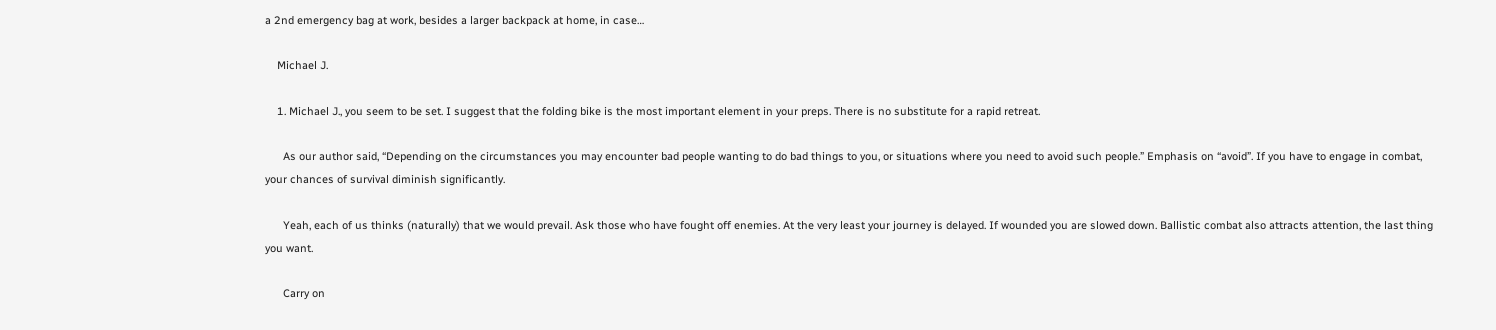a 2nd emergency bag at work, besides a larger backpack at home, in case…

    Michael J.

    1. Michael J., you seem to be set. I suggest that the folding bike is the most important element in your preps. There is no substitute for a rapid retreat.

      As our author said, “Depending on the circumstances you may encounter bad people wanting to do bad things to you, or situations where you need to avoid such people.” Emphasis on “avoid”. If you have to engage in combat, your chances of survival diminish significantly.

      Yeah, each of us thinks (naturally) that we would prevail. Ask those who have fought off enemies. At the very least your journey is delayed. If wounded you are slowed down. Ballistic combat also attracts attention, the last thing you want.

      Carry on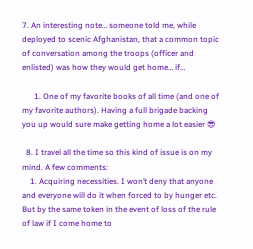7. An interesting note… someone told me, while deployed to scenic Afghanistan, that a common topic of conversation among the troops (officer and enlisted) was how they would get home… if…

      1. One of my favorite books of all time (and one of my favorite authors). Having a full brigade backing you up would sure make getting home a lot easier 😎

  8. I travel all the time so this kind of issue is on my mind. A few comments:
    1. Acquiring necessities. I won’t deny that anyone and everyone will do it when forced to by hunger etc. But by the same token in the event of loss of the rule of law if I come home to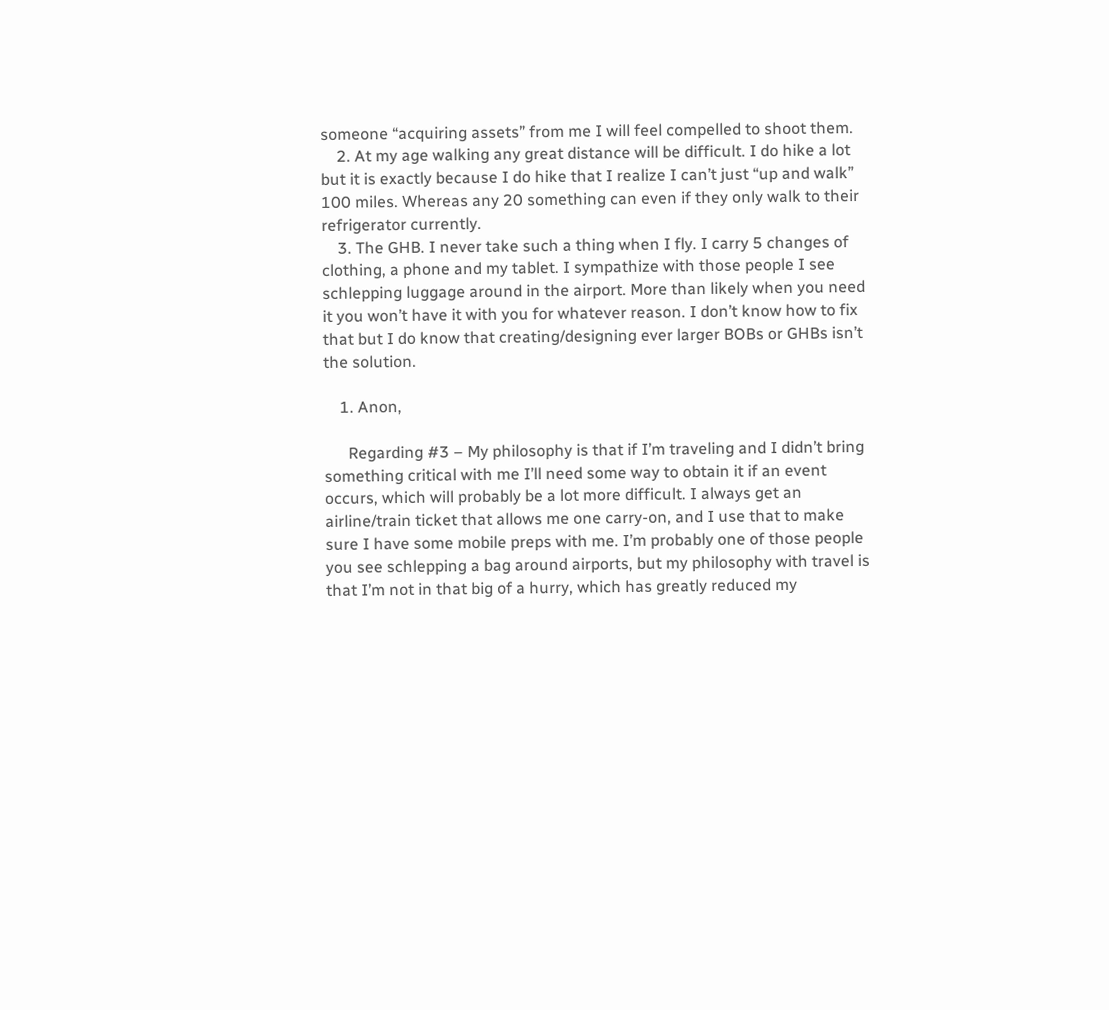someone “acquiring assets” from me I will feel compelled to shoot them.
    2. At my age walking any great distance will be difficult. I do hike a lot but it is exactly because I do hike that I realize I can’t just “up and walk” 100 miles. Whereas any 20 something can even if they only walk to their refrigerator currently.
    3. The GHB. I never take such a thing when I fly. I carry 5 changes of clothing, a phone and my tablet. I sympathize with those people I see schlepping luggage around in the airport. More than likely when you need it you won’t have it with you for whatever reason. I don’t know how to fix that but I do know that creating/designing ever larger BOBs or GHBs isn’t the solution.

    1. Anon,

      Regarding #3 – My philosophy is that if I’m traveling and I didn’t bring something critical with me I’ll need some way to obtain it if an event occurs, which will probably be a lot more difficult. I always get an airline/train ticket that allows me one carry-on, and I use that to make sure I have some mobile preps with me. I’m probably one of those people you see schlepping a bag around airports, but my philosophy with travel is that I’m not in that big of a hurry, which has greatly reduced my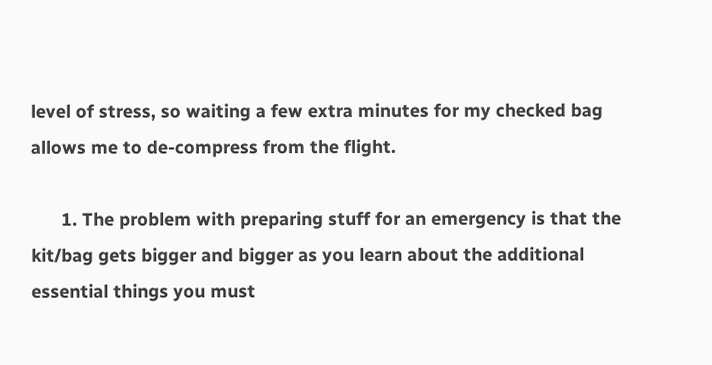level of stress, so waiting a few extra minutes for my checked bag allows me to de-compress from the flight.

      1. The problem with preparing stuff for an emergency is that the kit/bag gets bigger and bigger as you learn about the additional essential things you must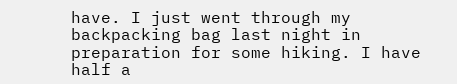have. I just went through my backpacking bag last night in preparation for some hiking. I have half a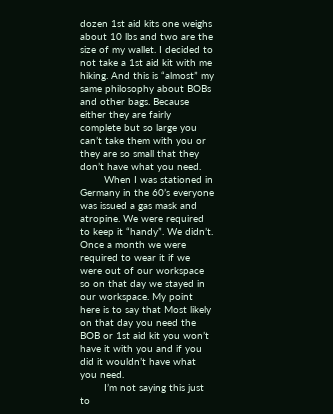dozen 1st aid kits one weighs about 10 lbs and two are the size of my wallet. I decided to not take a 1st aid kit with me hiking. And this is “almost” my same philosophy about BOBs and other bags. Because either they are fairly complete but so large you can’t take them with you or they are so small that they don’t have what you need.
        When I was stationed in Germany in the 60’s everyone was issued a gas mask and atropine. We were required to keep it “handy”. We didn’t. Once a month we were required to wear it if we were out of our workspace so on that day we stayed in our workspace. My point here is to say that Most likely on that day you need the BOB or 1st aid kit you won’t have it with you and if you did it wouldn’t have what you need.
        I’m not saying this just to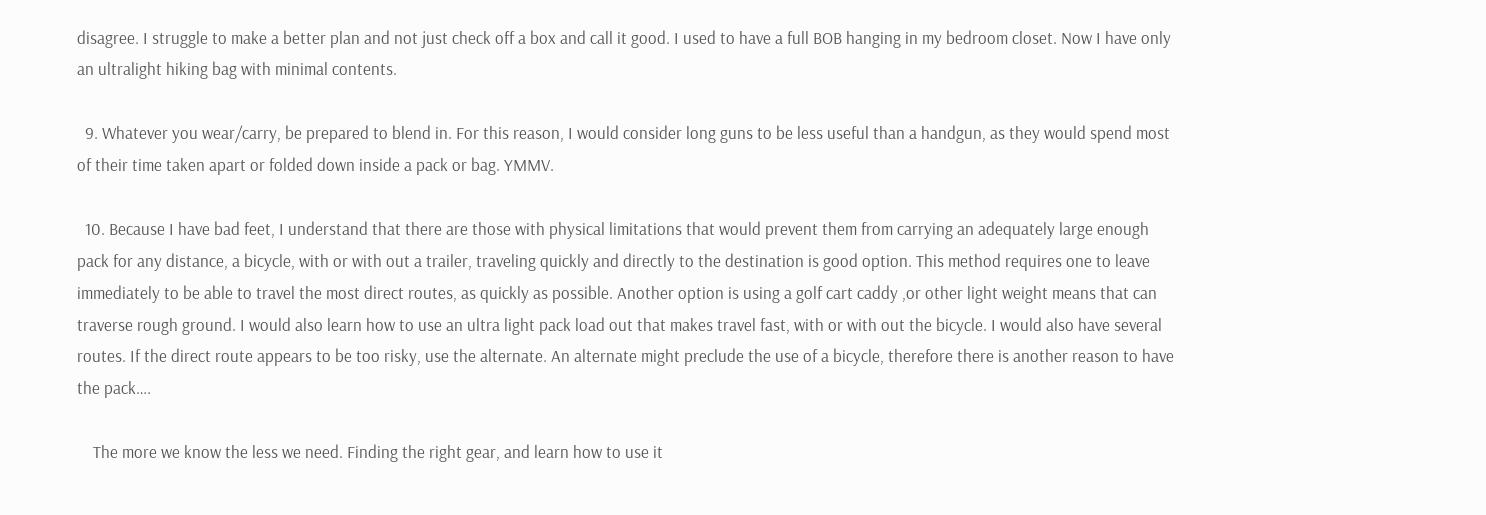disagree. I struggle to make a better plan and not just check off a box and call it good. I used to have a full BOB hanging in my bedroom closet. Now I have only an ultralight hiking bag with minimal contents.

  9. Whatever you wear/carry, be prepared to blend in. For this reason, I would consider long guns to be less useful than a handgun, as they would spend most of their time taken apart or folded down inside a pack or bag. YMMV.

  10. Because I have bad feet, I understand that there are those with physical limitations that would prevent them from carrying an adequately large enough pack for any distance, a bicycle, with or with out a trailer, traveling quickly and directly to the destination is good option. This method requires one to leave immediately to be able to travel the most direct routes, as quickly as possible. Another option is using a golf cart caddy ,or other light weight means that can traverse rough ground. I would also learn how to use an ultra light pack load out that makes travel fast, with or with out the bicycle. I would also have several routes. If the direct route appears to be too risky, use the alternate. An alternate might preclude the use of a bicycle, therefore there is another reason to have the pack….

    The more we know the less we need. Finding the right gear, and learn how to use it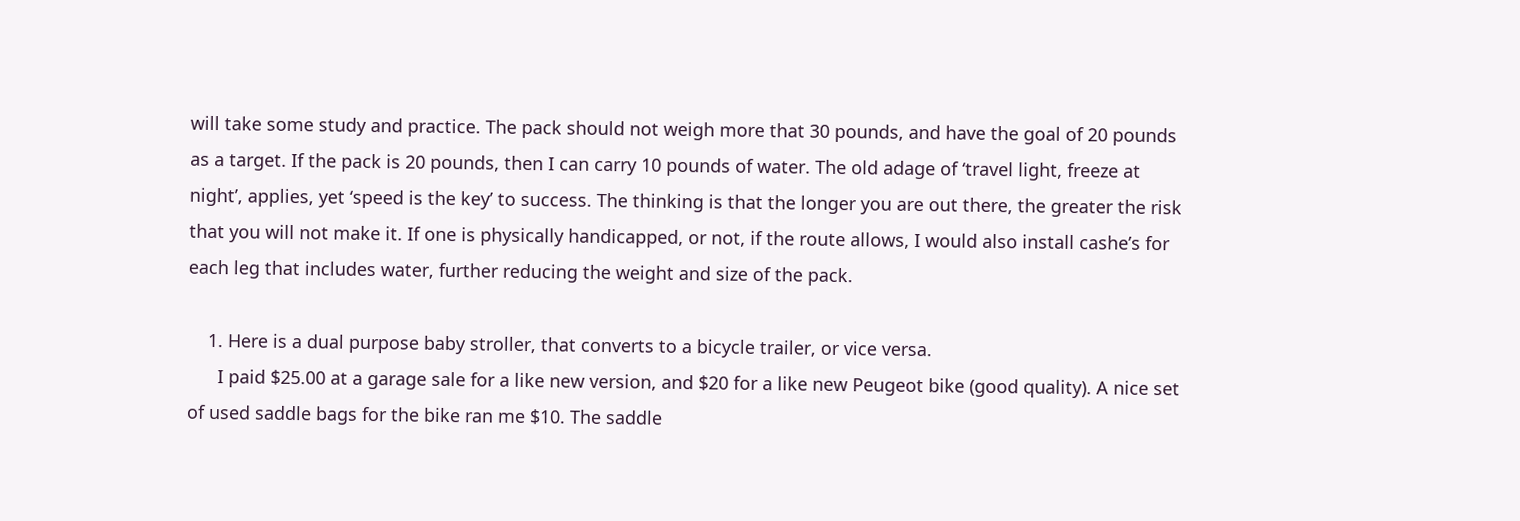will take some study and practice. The pack should not weigh more that 30 pounds, and have the goal of 20 pounds as a target. If the pack is 20 pounds, then I can carry 10 pounds of water. The old adage of ‘travel light, freeze at night’, applies, yet ‘speed is the key’ to success. The thinking is that the longer you are out there, the greater the risk that you will not make it. If one is physically handicapped, or not, if the route allows, I would also install cashe’s for each leg that includes water, further reducing the weight and size of the pack.

    1. Here is a dual purpose baby stroller, that converts to a bicycle trailer, or vice versa.
      I paid $25.00 at a garage sale for a like new version, and $20 for a like new Peugeot bike (good quality). A nice set of used saddle bags for the bike ran me $10. The saddle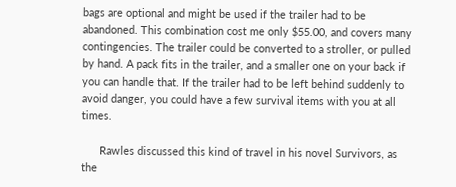bags are optional and might be used if the trailer had to be abandoned. This combination cost me only $55.00, and covers many contingencies. The trailer could be converted to a stroller, or pulled by hand. A pack fits in the trailer, and a smaller one on your back if you can handle that. If the trailer had to be left behind suddenly to avoid danger, you could have a few survival items with you at all times.

      Rawles discussed this kind of travel in his novel Survivors, as the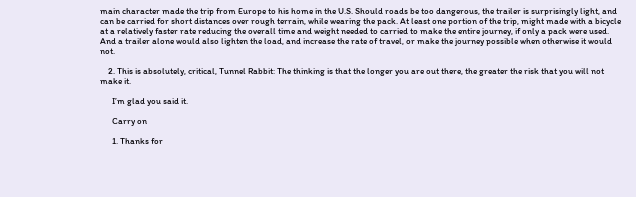main character made the trip from Europe to his home in the U.S. Should roads be too dangerous, the trailer is surprisingly light, and can be carried for short distances over rough terrain, while wearing the pack. At least one portion of the trip, might made with a bicycle at a relatively faster rate reducing the overall time and weight needed to carried to make the entire journey, if only a pack were used. And a trailer alone would also lighten the load, and increase the rate of travel, or make the journey possible when otherwise it would not.

    2. This is absolutely, critical, Tunnel Rabbit: The thinking is that the longer you are out there, the greater the risk that you will not make it.

      I’m glad you said it.

      Carry on

      1. Thanks for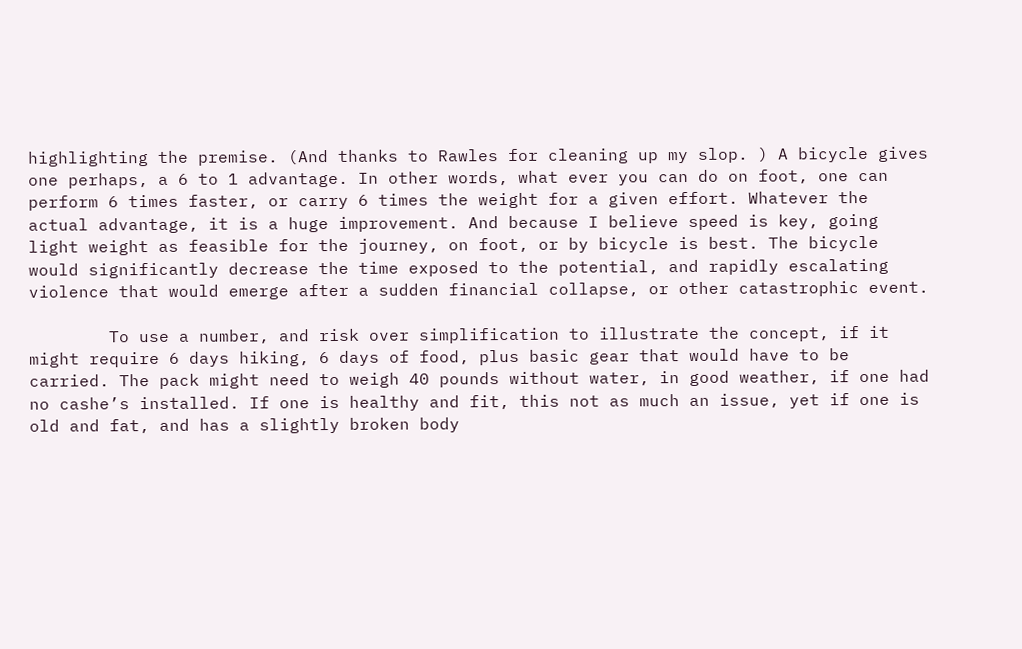highlighting the premise. (And thanks to Rawles for cleaning up my slop. ) A bicycle gives one perhaps, a 6 to 1 advantage. In other words, what ever you can do on foot, one can perform 6 times faster, or carry 6 times the weight for a given effort. Whatever the actual advantage, it is a huge improvement. And because I believe speed is key, going light weight as feasible for the journey, on foot, or by bicycle is best. The bicycle would significantly decrease the time exposed to the potential, and rapidly escalating violence that would emerge after a sudden financial collapse, or other catastrophic event.

        To use a number, and risk over simplification to illustrate the concept, if it might require 6 days hiking, 6 days of food, plus basic gear that would have to be carried. The pack might need to weigh 40 pounds without water, in good weather, if one had no cashe’s installed. If one is healthy and fit, this not as much an issue, yet if one is old and fat, and has a slightly broken body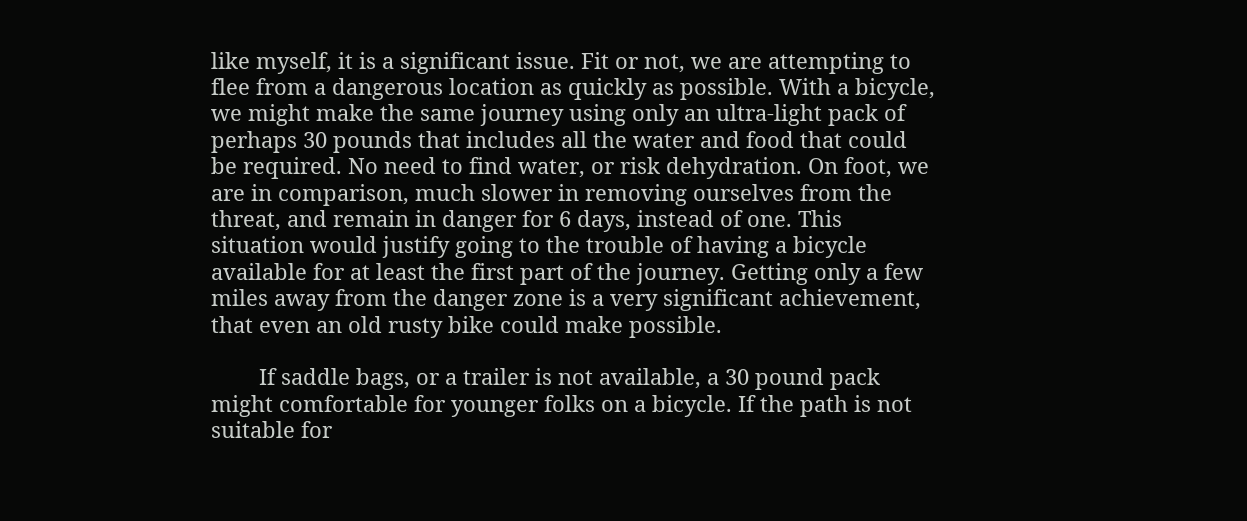like myself, it is a significant issue. Fit or not, we are attempting to flee from a dangerous location as quickly as possible. With a bicycle, we might make the same journey using only an ultra-light pack of perhaps 30 pounds that includes all the water and food that could be required. No need to find water, or risk dehydration. On foot, we are in comparison, much slower in removing ourselves from the threat, and remain in danger for 6 days, instead of one. This situation would justify going to the trouble of having a bicycle available for at least the first part of the journey. Getting only a few miles away from the danger zone is a very significant achievement, that even an old rusty bike could make possible.

        If saddle bags, or a trailer is not available, a 30 pound pack might comfortable for younger folks on a bicycle. If the path is not suitable for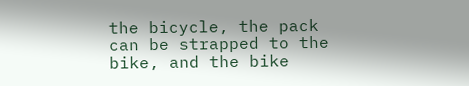the bicycle, the pack can be strapped to the bike, and the bike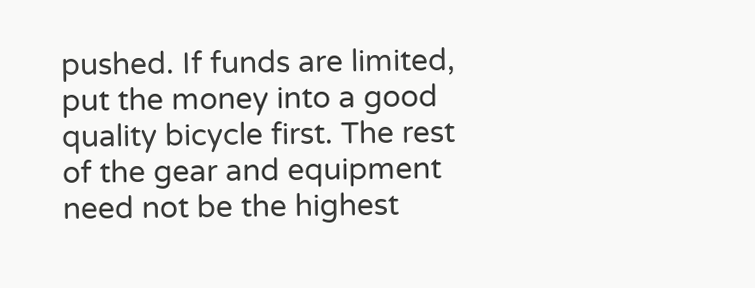pushed. If funds are limited, put the money into a good quality bicycle first. The rest of the gear and equipment need not be the highest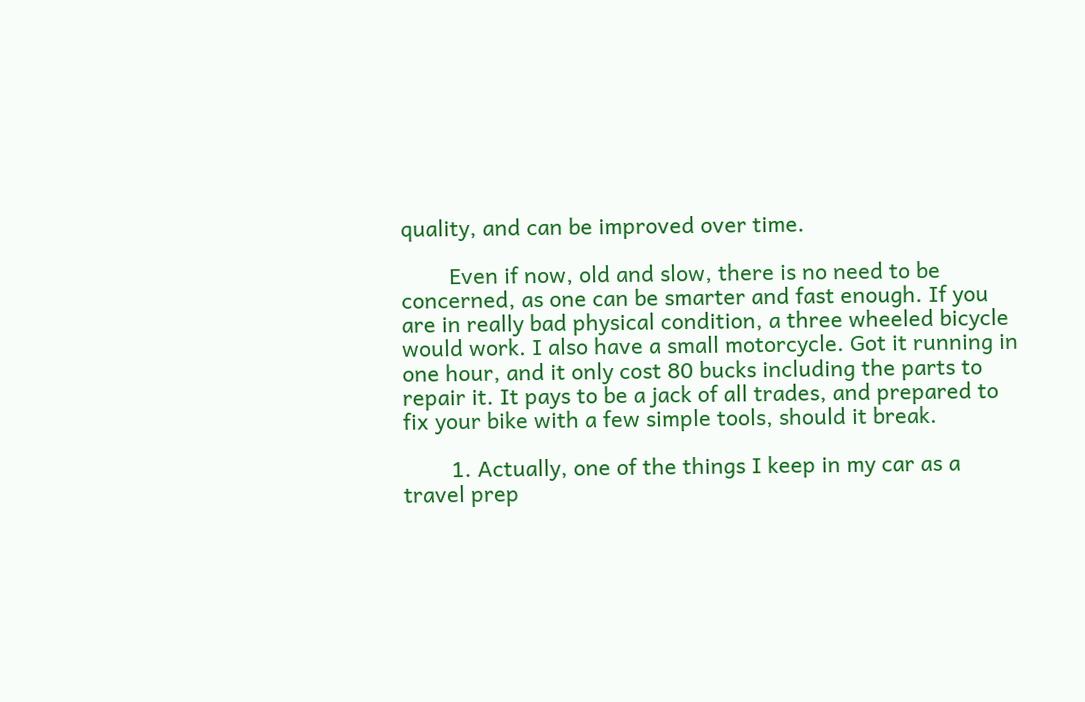quality, and can be improved over time.

        Even if now, old and slow, there is no need to be concerned, as one can be smarter and fast enough. If you are in really bad physical condition, a three wheeled bicycle would work. I also have a small motorcycle. Got it running in one hour, and it only cost 80 bucks including the parts to repair it. It pays to be a jack of all trades, and prepared to fix your bike with a few simple tools, should it break.

        1. Actually, one of the things I keep in my car as a travel prep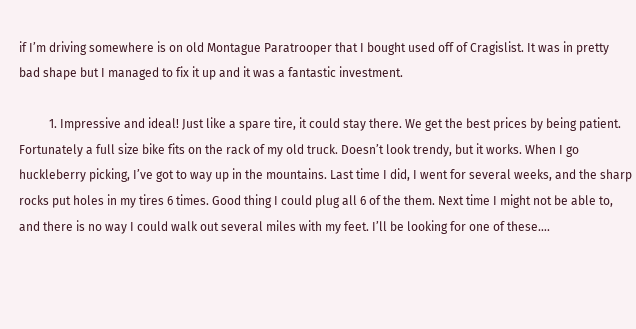if I’m driving somewhere is on old Montague Paratrooper that I bought used off of Cragislist. It was in pretty bad shape but I managed to fix it up and it was a fantastic investment.

          1. Impressive and ideal! Just like a spare tire, it could stay there. We get the best prices by being patient. Fortunately a full size bike fits on the rack of my old truck. Doesn’t look trendy, but it works. When I go huckleberry picking, I’ve got to way up in the mountains. Last time I did, I went for several weeks, and the sharp rocks put holes in my tires 6 times. Good thing I could plug all 6 of the them. Next time I might not be able to, and there is no way I could walk out several miles with my feet. I’ll be looking for one of these….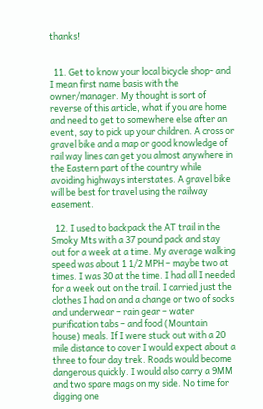thanks!


  11. Get to know your local bicycle shop- and I mean first name basis with the owner/manager. My thought is sort of reverse of this article, what if you are home and need to get to somewhere else after an event, say to pick up your children. A cross or gravel bike and a map or good knowledge of rail way lines can get you almost anywhere in the Eastern part of the country while avoiding highways interstates. A gravel bike will be best for travel using the railway easement.

  12. I used to backpack the AT trail in the Smoky Mts with a 37 pound pack and stay out for a week at a time. My average walking speed was about 1 1/2 MPH – maybe two at times. I was 30 at the time. I had all I needed for a week out on the trail. I carried just the clothes I had on and a change or two of socks and underwear – rain gear – water purification tabs – and food (Mountain house) meals. If I were stuck out with a 20 mile distance to cover I would expect about a three to four day trek. Roads would become dangerous quickly. I would also carry a 9MM and two spare mags on my side. No time for digging one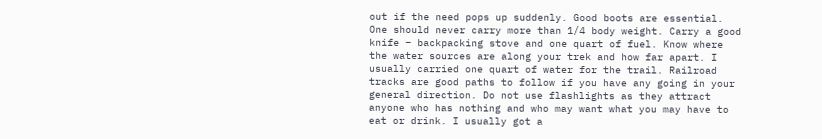out if the need pops up suddenly. Good boots are essential. One should never carry more than 1/4 body weight. Carry a good knife – backpacking stove and one quart of fuel. Know where the water sources are along your trek and how far apart. I usually carried one quart of water for the trail. Railroad tracks are good paths to follow if you have any going in your general direction. Do not use flashlights as they attract anyone who has nothing and who may want what you may have to eat or drink. I usually got a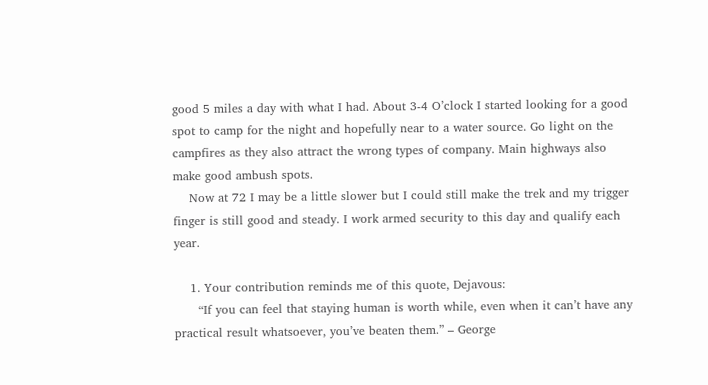good 5 miles a day with what I had. About 3-4 O’clock I started looking for a good spot to camp for the night and hopefully near to a water source. Go light on the campfires as they also attract the wrong types of company. Main highways also make good ambush spots.
    Now at 72 I may be a little slower but I could still make the trek and my trigger finger is still good and steady. I work armed security to this day and qualify each year.

    1. Your contribution reminds me of this quote, Dejavous:
      “If you can feel that staying human is worth while, even when it can’t have any practical result whatsoever, you’ve beaten them.” – George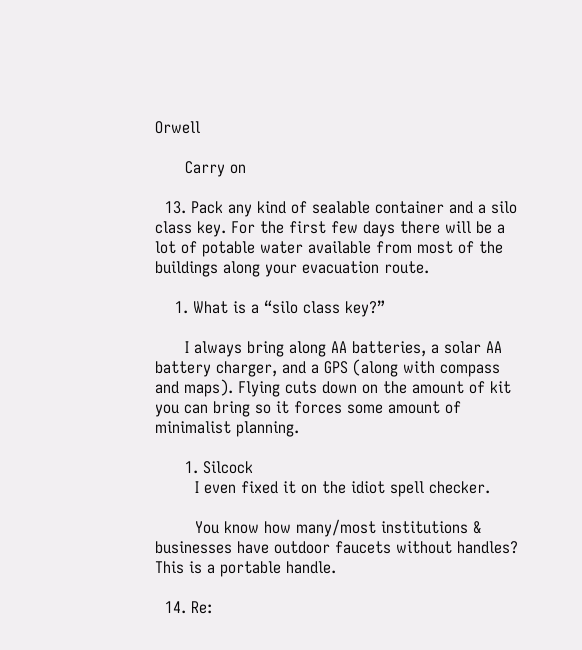Orwell

      Carry on

  13. Pack any kind of sealable container and a silo class key. For the first few days there will be a lot of potable water available from most of the buildings along your evacuation route.

    1. What is a “silo class key?”

      I always bring along AA batteries, a solar AA battery charger, and a GPS (along with compass and maps). Flying cuts down on the amount of kit you can bring so it forces some amount of minimalist planning.

      1. Silcock
        I even fixed it on the idiot spell checker.

        You know how many/most institutions & businesses have outdoor faucets without handles? This is a portable handle.

  14. Re: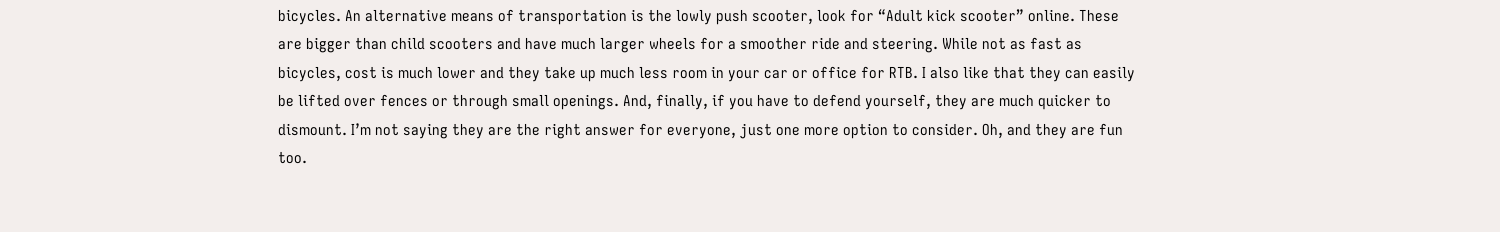bicycles. An alternative means of transportation is the lowly push scooter, look for “Adult kick scooter” online. These are bigger than child scooters and have much larger wheels for a smoother ride and steering. While not as fast as bicycles, cost is much lower and they take up much less room in your car or office for RTB. I also like that they can easily be lifted over fences or through small openings. And, finally, if you have to defend yourself, they are much quicker to dismount. I’m not saying they are the right answer for everyone, just one more option to consider. Oh, and they are fun too.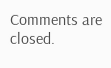Comments are closed.